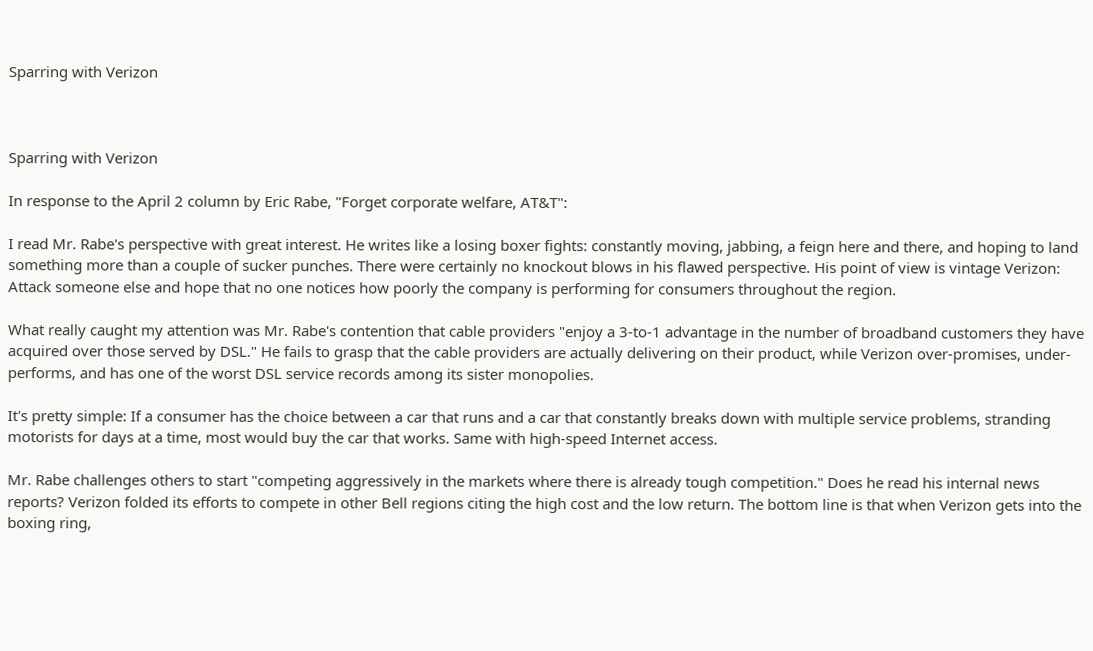Sparring with Verizon



Sparring with Verizon

In response to the April 2 column by Eric Rabe, "Forget corporate welfare, AT&T":

I read Mr. Rabe's perspective with great interest. He writes like a losing boxer fights: constantly moving, jabbing, a feign here and there, and hoping to land something more than a couple of sucker punches. There were certainly no knockout blows in his flawed perspective. His point of view is vintage Verizon: Attack someone else and hope that no one notices how poorly the company is performing for consumers throughout the region.

What really caught my attention was Mr. Rabe's contention that cable providers "enjoy a 3-to-1 advantage in the number of broadband customers they have acquired over those served by DSL." He fails to grasp that the cable providers are actually delivering on their product, while Verizon over-promises, under-performs, and has one of the worst DSL service records among its sister monopolies.

It's pretty simple: If a consumer has the choice between a car that runs and a car that constantly breaks down with multiple service problems, stranding motorists for days at a time, most would buy the car that works. Same with high-speed Internet access.

Mr. Rabe challenges others to start "competing aggressively in the markets where there is already tough competition." Does he read his internal news reports? Verizon folded its efforts to compete in other Bell regions citing the high cost and the low return. The bottom line is that when Verizon gets into the boxing ring,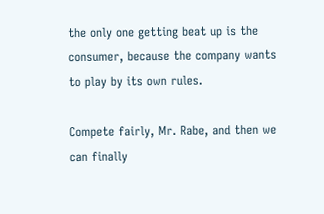the only one getting beat up is the consumer, because the company wants to play by its own rules.

Compete fairly, Mr. Rabe, and then we can finally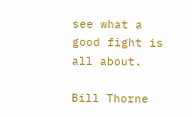see what a good fight is all about.

Bill Thorne